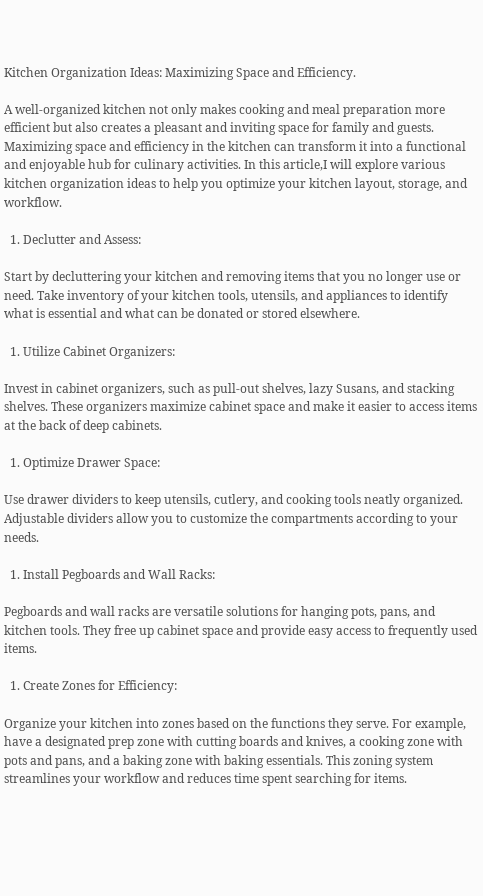Kitchen Organization Ideas: Maximizing Space and Efficiency.

A well-organized kitchen not only makes cooking and meal preparation more efficient but also creates a pleasant and inviting space for family and guests. Maximizing space and efficiency in the kitchen can transform it into a functional and enjoyable hub for culinary activities. In this article,I will explore various kitchen organization ideas to help you optimize your kitchen layout, storage, and workflow.

  1. Declutter and Assess:

Start by decluttering your kitchen and removing items that you no longer use or need. Take inventory of your kitchen tools, utensils, and appliances to identify what is essential and what can be donated or stored elsewhere.

  1. Utilize Cabinet Organizers:

Invest in cabinet organizers, such as pull-out shelves, lazy Susans, and stacking shelves. These organizers maximize cabinet space and make it easier to access items at the back of deep cabinets.

  1. Optimize Drawer Space:

Use drawer dividers to keep utensils, cutlery, and cooking tools neatly organized. Adjustable dividers allow you to customize the compartments according to your needs.

  1. Install Pegboards and Wall Racks:

Pegboards and wall racks are versatile solutions for hanging pots, pans, and kitchen tools. They free up cabinet space and provide easy access to frequently used items.

  1. Create Zones for Efficiency:

Organize your kitchen into zones based on the functions they serve. For example, have a designated prep zone with cutting boards and knives, a cooking zone with pots and pans, and a baking zone with baking essentials. This zoning system streamlines your workflow and reduces time spent searching for items.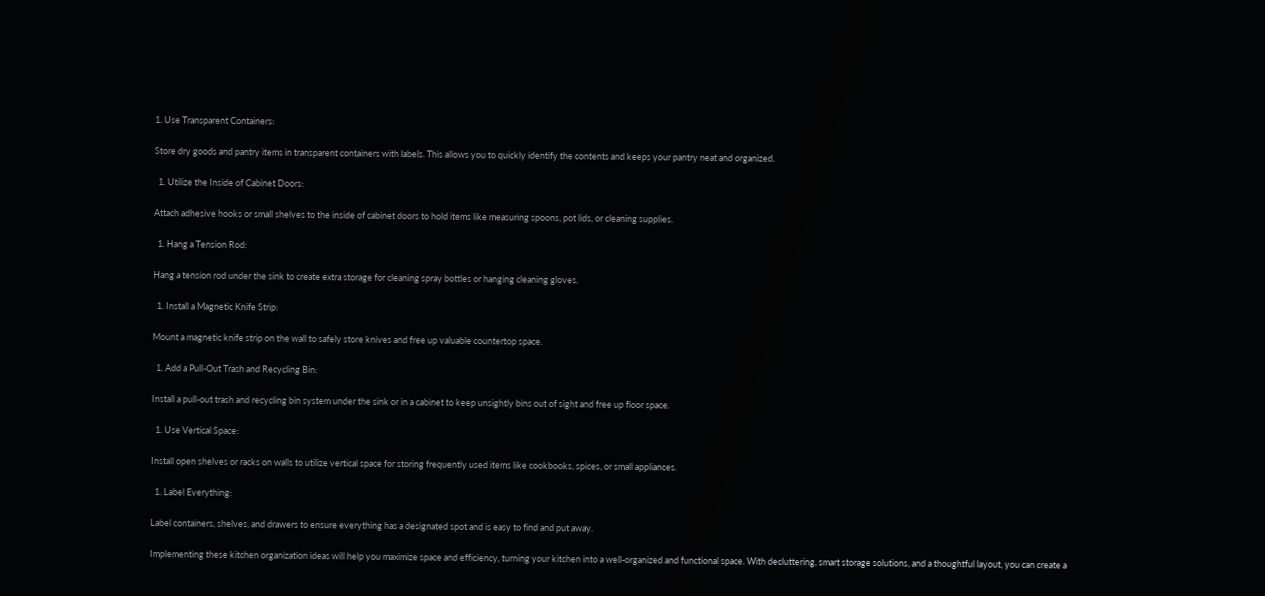1. Use Transparent Containers:

Store dry goods and pantry items in transparent containers with labels. This allows you to quickly identify the contents and keeps your pantry neat and organized.

  1. Utilize the Inside of Cabinet Doors:

Attach adhesive hooks or small shelves to the inside of cabinet doors to hold items like measuring spoons, pot lids, or cleaning supplies.

  1. Hang a Tension Rod:

Hang a tension rod under the sink to create extra storage for cleaning spray bottles or hanging cleaning gloves.

  1. Install a Magnetic Knife Strip:

Mount a magnetic knife strip on the wall to safely store knives and free up valuable countertop space.

  1. Add a Pull-Out Trash and Recycling Bin:

Install a pull-out trash and recycling bin system under the sink or in a cabinet to keep unsightly bins out of sight and free up floor space.

  1. Use Vertical Space:

Install open shelves or racks on walls to utilize vertical space for storing frequently used items like cookbooks, spices, or small appliances.

  1. Label Everything:

Label containers, shelves, and drawers to ensure everything has a designated spot and is easy to find and put away.

Implementing these kitchen organization ideas will help you maximize space and efficiency, turning your kitchen into a well-organized and functional space. With decluttering, smart storage solutions, and a thoughtful layout, you can create a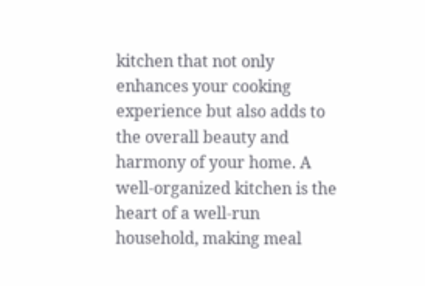kitchen that not only enhances your cooking experience but also adds to the overall beauty and harmony of your home. A well-organized kitchen is the heart of a well-run household, making meal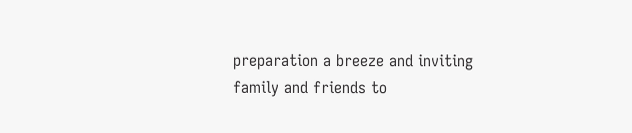preparation a breeze and inviting family and friends to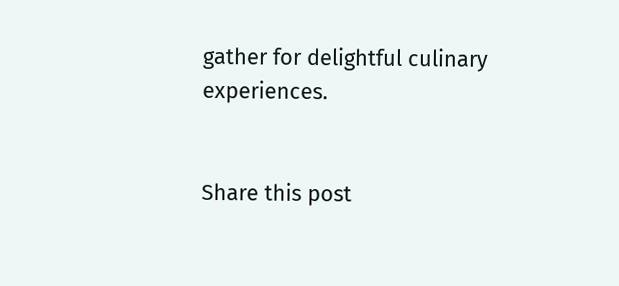gather for delightful culinary experiences.


Share this post